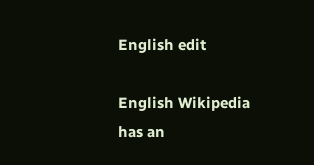English edit

English Wikipedia has an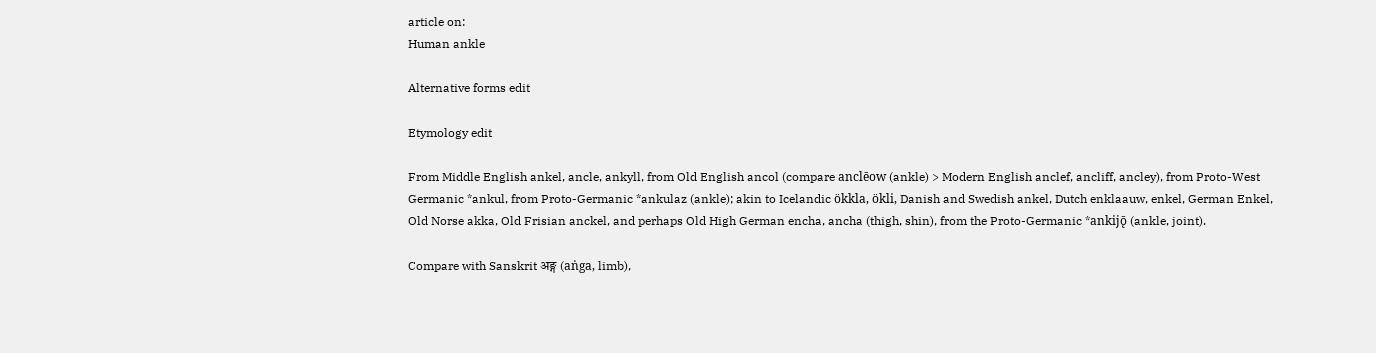article on:
Human ankle

Alternative forms edit

Etymology edit

From Middle English ankel, ancle, ankyll, from Old English ancol (compare anclēow (ankle) > Modern English anclef, ancliff, ancley), from Proto-West Germanic *ankul, from Proto-Germanic *ankulaz (ankle); akin to Icelandic ökkla, ökli, Danish and Swedish ankel, Dutch enklaauw, enkel, German Enkel, Old Norse akka, Old Frisian anckel, and perhaps Old High German encha, ancha (thigh, shin), from the Proto-Germanic *ankijǭ (ankle, joint).

Compare with Sanskrit अङ्ग (aṅga, limb),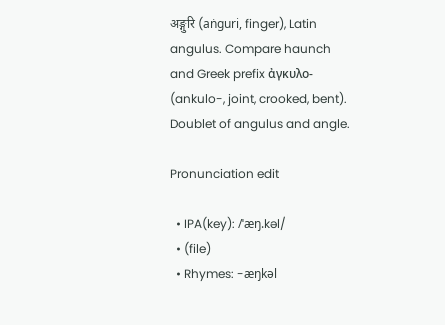अङ्गुरि (aṅguri, finger), Latin angulus. Compare haunch and Greek prefix ἀγκυλο- (ankulo-, joint, crooked, bent). Doublet of angulus and angle.

Pronunciation edit

  • IPA(key): /ˈæŋ.kəl/
  • (file)
  • Rhymes: -æŋkəl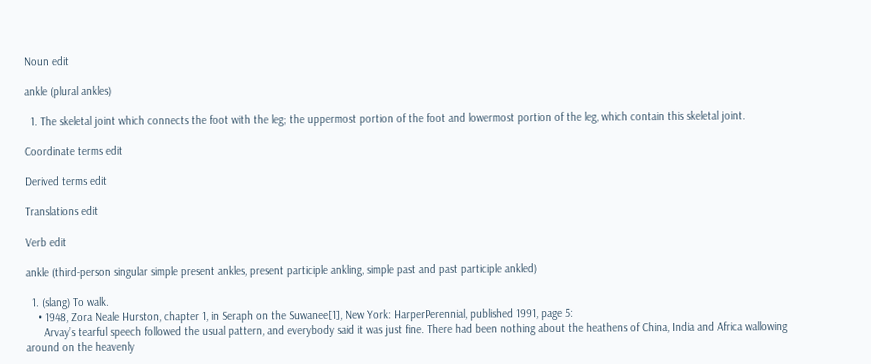Noun edit

ankle (plural ankles)

  1. The skeletal joint which connects the foot with the leg; the uppermost portion of the foot and lowermost portion of the leg, which contain this skeletal joint.

Coordinate terms edit

Derived terms edit

Translations edit

Verb edit

ankle (third-person singular simple present ankles, present participle ankling, simple past and past participle ankled)

  1. (slang) To walk.
    • 1948, Zora Neale Hurston, chapter 1, in Seraph on the Suwanee[1], New York: HarperPerennial, published 1991, page 5:
      Arvay’s tearful speech followed the usual pattern, and everybody said it was just fine. There had been nothing about the heathens of China, India and Africa wallowing around on the heavenly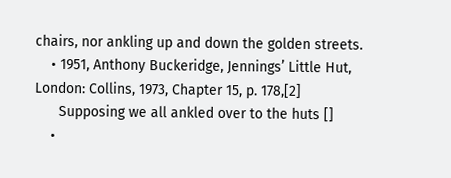chairs, nor ankling up and down the golden streets.
    • 1951, Anthony Buckeridge, Jennings’ Little Hut, London: Collins, 1973, Chapter 15, p. 178,[2]
      Supposing we all ankled over to the huts []
    •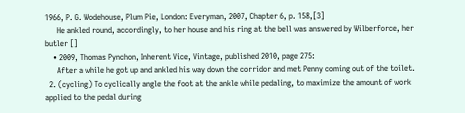1966, P. G. Wodehouse, Plum Pie, London: Everyman, 2007, Chapter 6, p. 158,[3]
      He ankled round, accordingly, to her house and his ring at the bell was answered by Wilberforce, her butler []
    • 2009, Thomas Pynchon, Inherent Vice, Vintage, published 2010, page 275:
      After a while he got up and ankled his way down the corridor and met Penny coming out of the toilet.
  2. (cycling) To cyclically angle the foot at the ankle while pedaling, to maximize the amount of work applied to the pedal during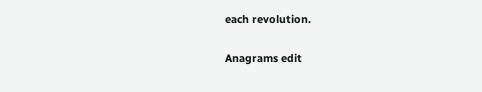each revolution.

Anagrams edit